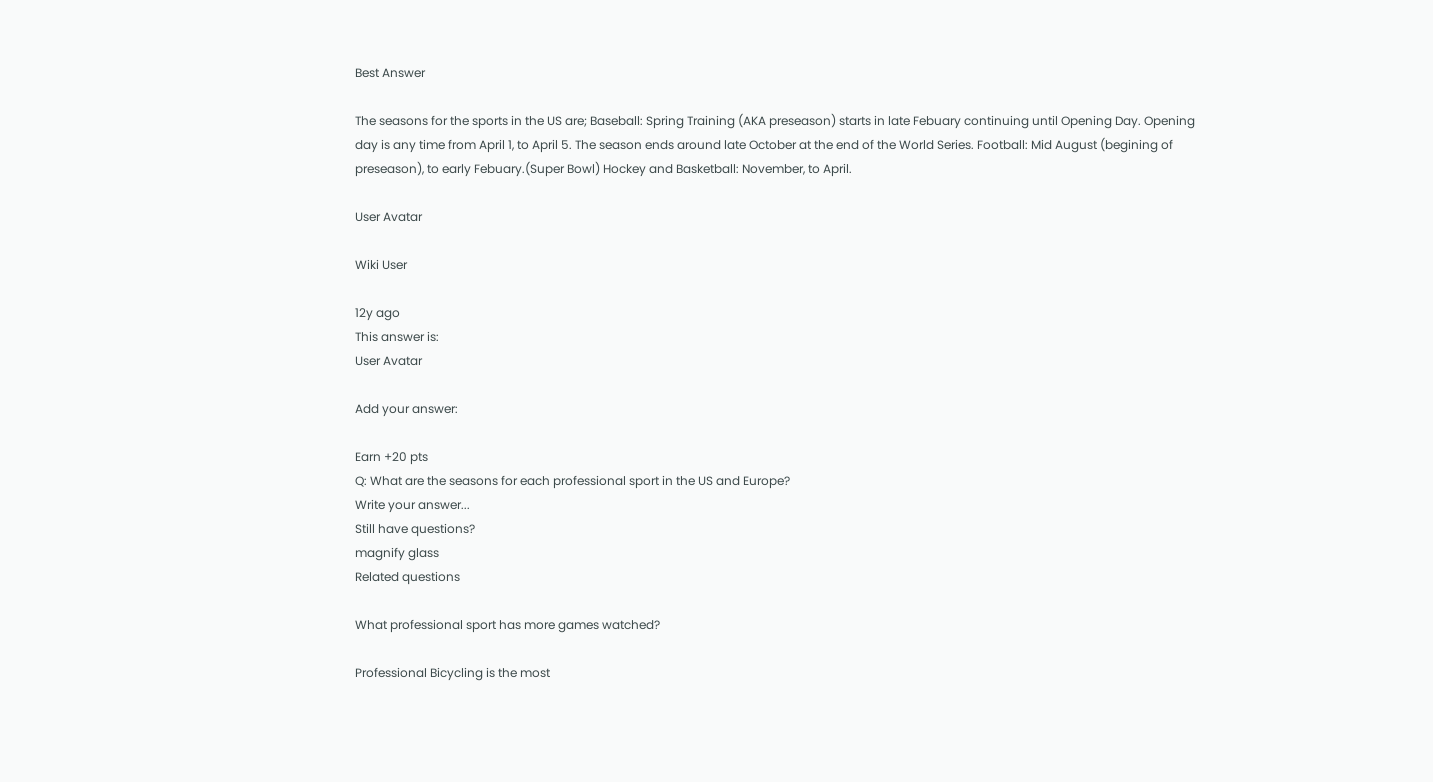Best Answer

The seasons for the sports in the US are; Baseball: Spring Training (AKA preseason) starts in late Febuary continuing until Opening Day. Opening day is any time from April 1, to April 5. The season ends around late October at the end of the World Series. Football: Mid August (begining of preseason), to early Febuary.(Super Bowl) Hockey and Basketball: November, to April.

User Avatar

Wiki User

12y ago
This answer is:
User Avatar

Add your answer:

Earn +20 pts
Q: What are the seasons for each professional sport in the US and Europe?
Write your answer...
Still have questions?
magnify glass
Related questions

What professional sport has more games watched?

Professional Bicycling is the most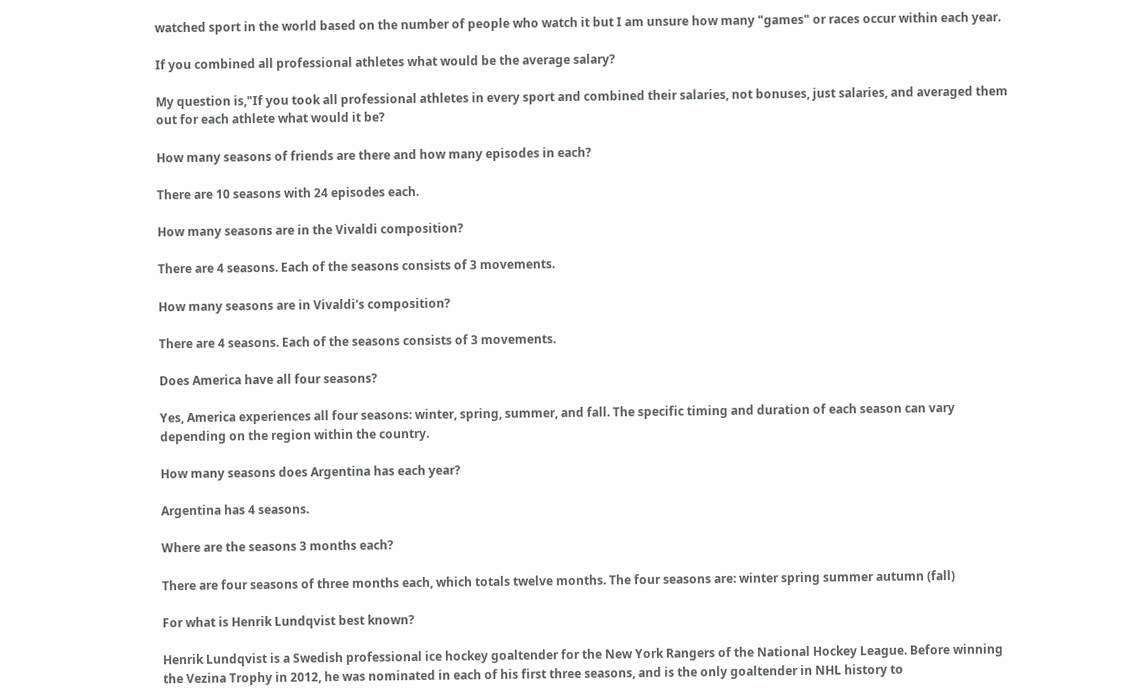watched sport in the world based on the number of people who watch it but I am unsure how many "games" or races occur within each year.

If you combined all professional athletes what would be the average salary?

My question is,"If you took all professional athletes in every sport and combined their salaries, not bonuses, just salaries, and averaged them out for each athlete what would it be?

How many seasons of friends are there and how many episodes in each?

There are 10 seasons with 24 episodes each.

How many seasons are in the Vivaldi composition?

There are 4 seasons. Each of the seasons consists of 3 movements.

How many seasons are in Vivaldi's composition?

There are 4 seasons. Each of the seasons consists of 3 movements.

Does America have all four seasons?

Yes, America experiences all four seasons: winter, spring, summer, and fall. The specific timing and duration of each season can vary depending on the region within the country.

How many seasons does Argentina has each year?

Argentina has 4 seasons.

Where are the seasons 3 months each?

There are four seasons of three months each, which totals twelve months. The four seasons are: winter spring summer autumn (fall)

For what is Henrik Lundqvist best known?

Henrik Lundqvist is a Swedish professional ice hockey goaltender for the New York Rangers of the National Hockey League. Before winning the Vezina Trophy in 2012, he was nominated in each of his first three seasons, and is the only goaltender in NHL history to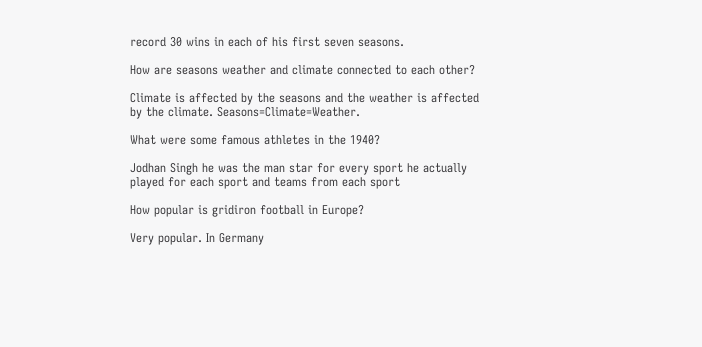record 30 wins in each of his first seven seasons.

How are seasons weather and climate connected to each other?

Climate is affected by the seasons and the weather is affected by the climate. Seasons=Climate=Weather.

What were some famous athletes in the 1940?

Jodhan Singh he was the man star for every sport he actually played for each sport and teams from each sport

How popular is gridiron football in Europe?

Very popular. In Germany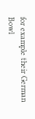for example their German Bowl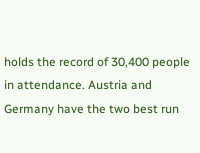holds the record of 30,400 people in attendance. Austria and Germany have the two best run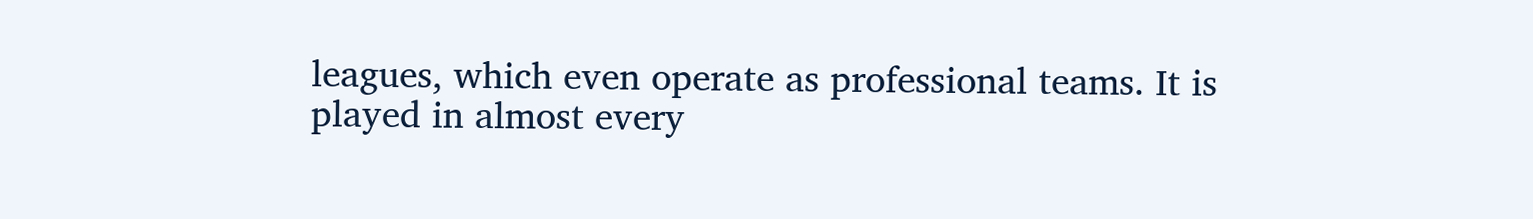leagues, which even operate as professional teams. It is played in almost every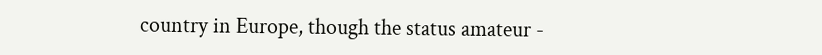country in Europe, though the status amateur -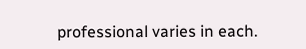professional varies in each.